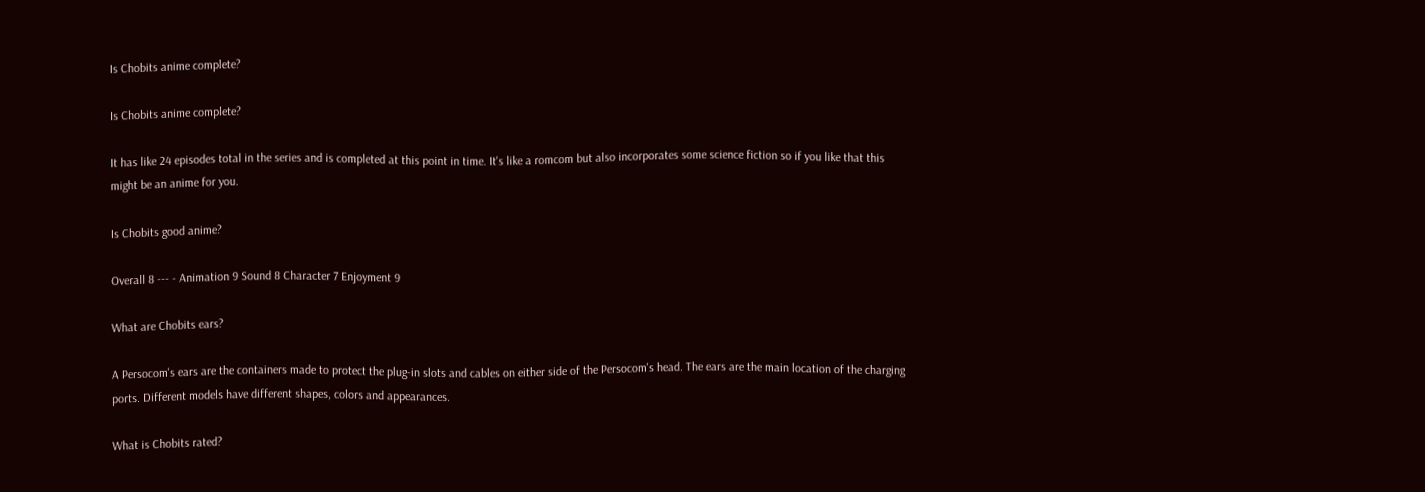Is Chobits anime complete?

Is Chobits anime complete?

It has like 24 episodes total in the series and is completed at this point in time. It's like a romcom but also incorporates some science fiction so if you like that this might be an anime for you.

Is Chobits good anime?

Overall 8 --- - Animation 9 Sound 8 Character 7 Enjoyment 9

What are Chobits ears?

A Persocom's ears are the containers made to protect the plug-in slots and cables on either side of the Persocom's head. The ears are the main location of the charging ports. Different models have different shapes, colors and appearances.

What is Chobits rated?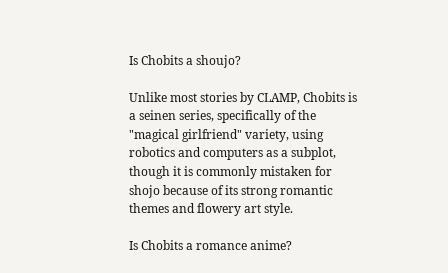Is Chobits a shoujo?

Unlike most stories by CLAMP, Chobits is a seinen series, specifically of the "magical girlfriend" variety, using robotics and computers as a subplot, though it is commonly mistaken for shojo because of its strong romantic themes and flowery art style.

Is Chobits a romance anime?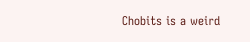Chobits is a weird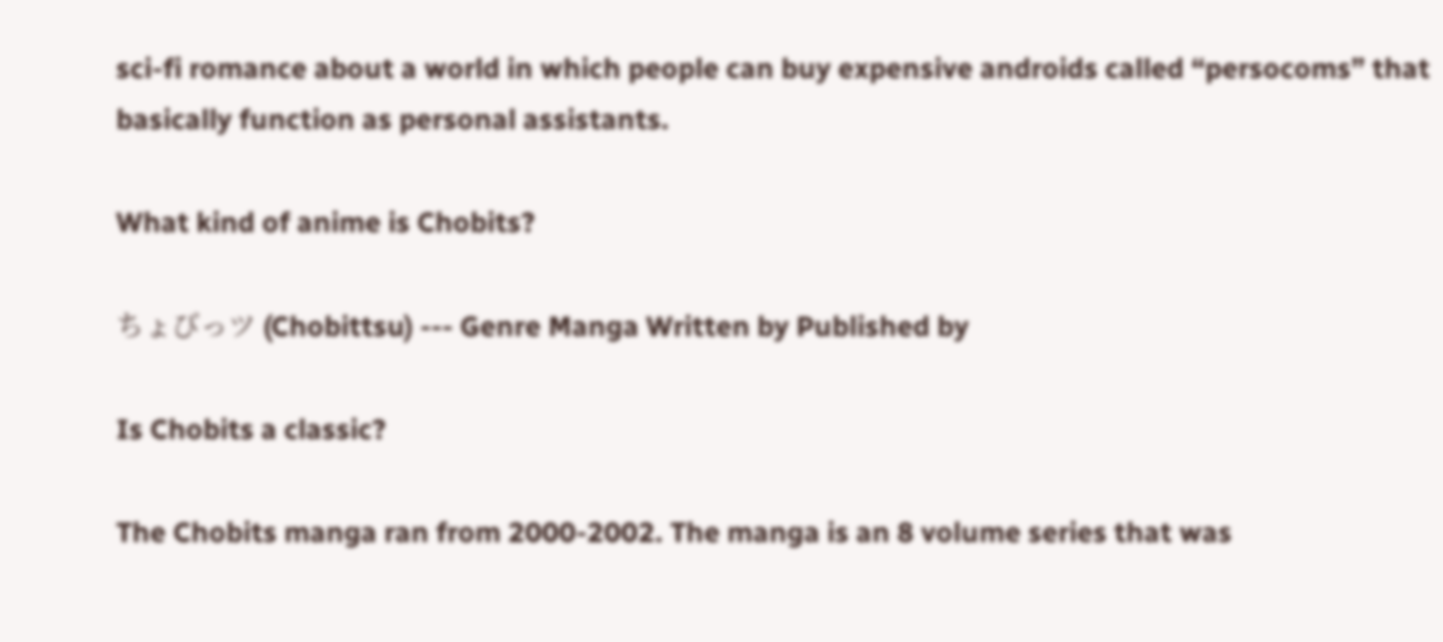sci-fi romance about a world in which people can buy expensive androids called “persocoms” that basically function as personal assistants.

What kind of anime is Chobits?

ちょびっツ (Chobittsu) --- Genre Manga Written by Published by

Is Chobits a classic?

The Chobits manga ran from 2000-2002. The manga is an 8 volume series that was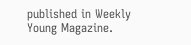published in Weekly Young Magazine.